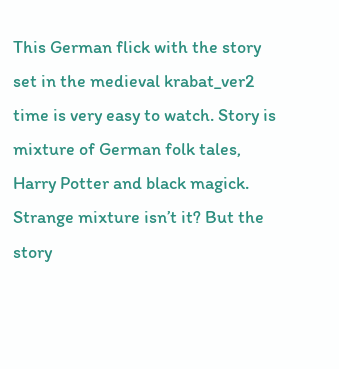This German flick with the story set in the medieval krabat_ver2 time is very easy to watch. Story is mixture of German folk tales, Harry Potter and black magick. Strange mixture isn’t it? But the story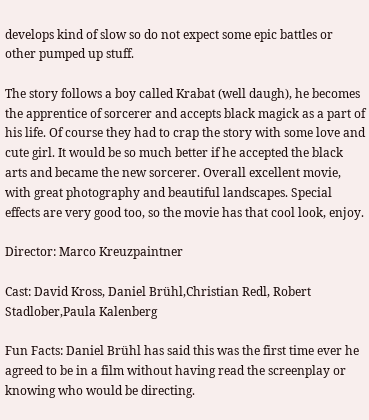develops kind of slow so do not expect some epic battles or other pumped up stuff.

The story follows a boy called Krabat (well daugh), he becomes the apprentice of sorcerer and accepts black magick as a part of his life. Of course they had to crap the story with some love and cute girl. It would be so much better if he accepted the black arts and became the new sorcerer. Overall excellent movie, with great photography and beautiful landscapes. Special effects are very good too, so the movie has that cool look, enjoy.

Director: Marco Kreuzpaintner

Cast: David Kross, Daniel Brühl,Christian Redl, Robert Stadlober,Paula Kalenberg

Fun Facts: Daniel Brühl has said this was the first time ever he agreed to be in a film without having read the screenplay or knowing who would be directing.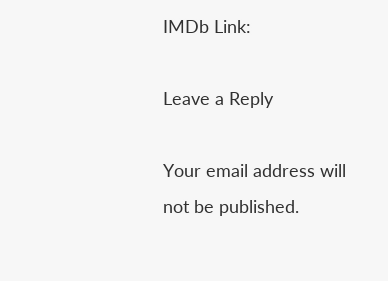IMDb Link:

Leave a Reply

Your email address will not be published.